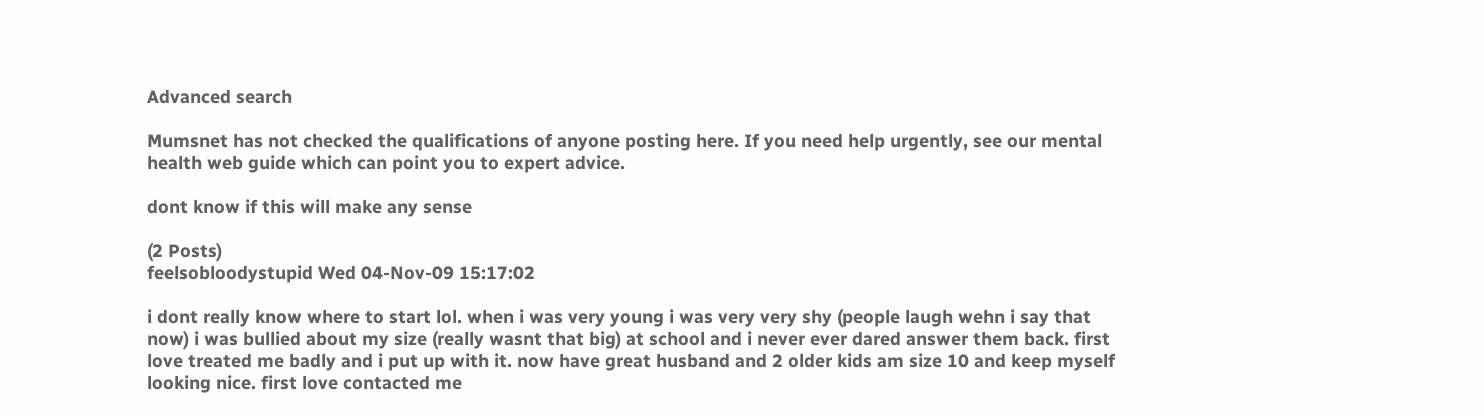Advanced search

Mumsnet has not checked the qualifications of anyone posting here. If you need help urgently, see our mental health web guide which can point you to expert advice.

dont know if this will make any sense

(2 Posts)
feelsobloodystupid Wed 04-Nov-09 15:17:02

i dont really know where to start lol. when i was very young i was very very shy (people laugh wehn i say that now) i was bullied about my size (really wasnt that big) at school and i never ever dared answer them back. first love treated me badly and i put up with it. now have great husband and 2 older kids am size 10 and keep myself looking nice. first love contacted me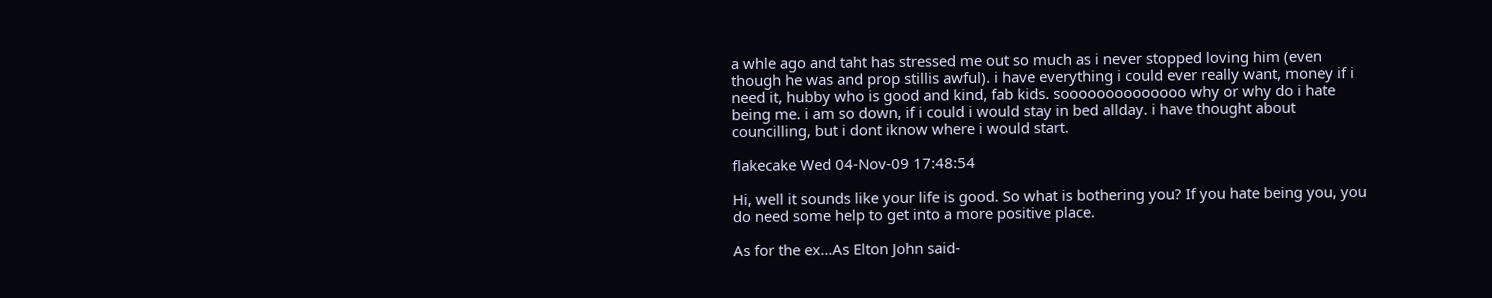a whle ago and taht has stressed me out so much as i never stopped loving him (even though he was and prop stillis awful). i have everything i could ever really want, money if i need it, hubby who is good and kind, fab kids. soooooooooooooo why or why do i hate being me. i am so down, if i could i would stay in bed allday. i have thought about councilling, but i dont iknow where i would start.

flakecake Wed 04-Nov-09 17:48:54

Hi, well it sounds like your life is good. So what is bothering you? If you hate being you, you do need some help to get into a more positive place.

As for the ex...As Elton John said-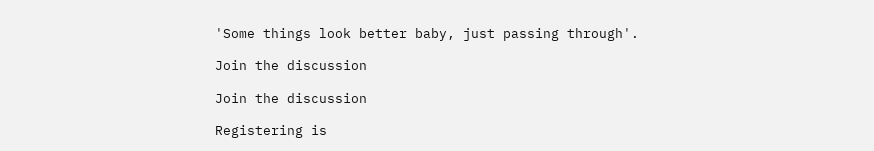'Some things look better baby, just passing through'.

Join the discussion

Join the discussion

Registering is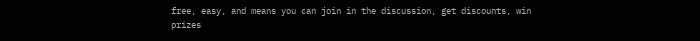free, easy, and means you can join in the discussion, get discounts, win prizes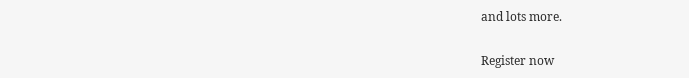and lots more.

Register now